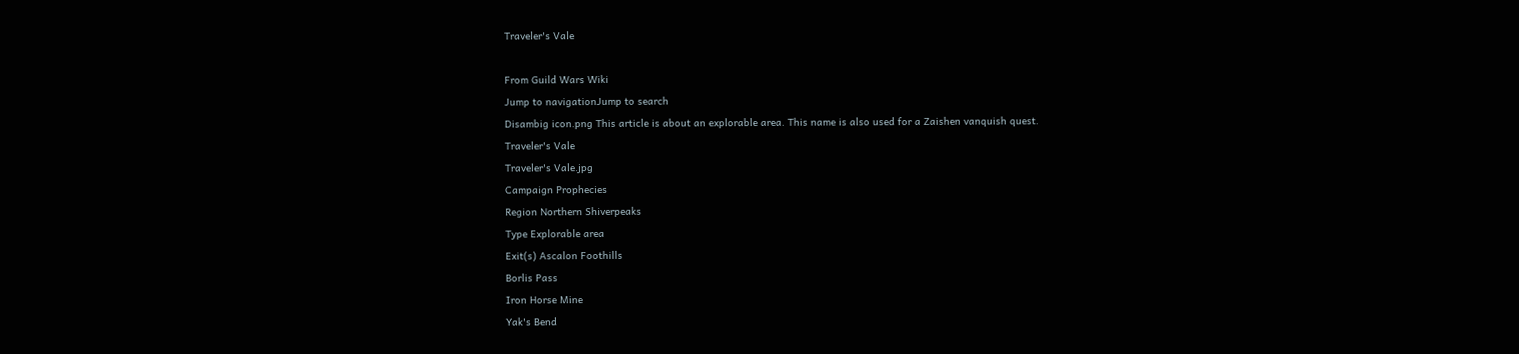Traveler's Vale

From Guild Wars Wiki
Jump to navigationJump to search
Disambig icon.png This article is about an explorable area. This name is also used for a Zaishen vanquish quest.
Traveler's Vale
Traveler's Vale.jpg
Campaign Prophecies
Region Northern Shiverpeaks
Type Explorable area
Exit(s) Ascalon Foothills
Borlis Pass
Iron Horse Mine
Yak's Bend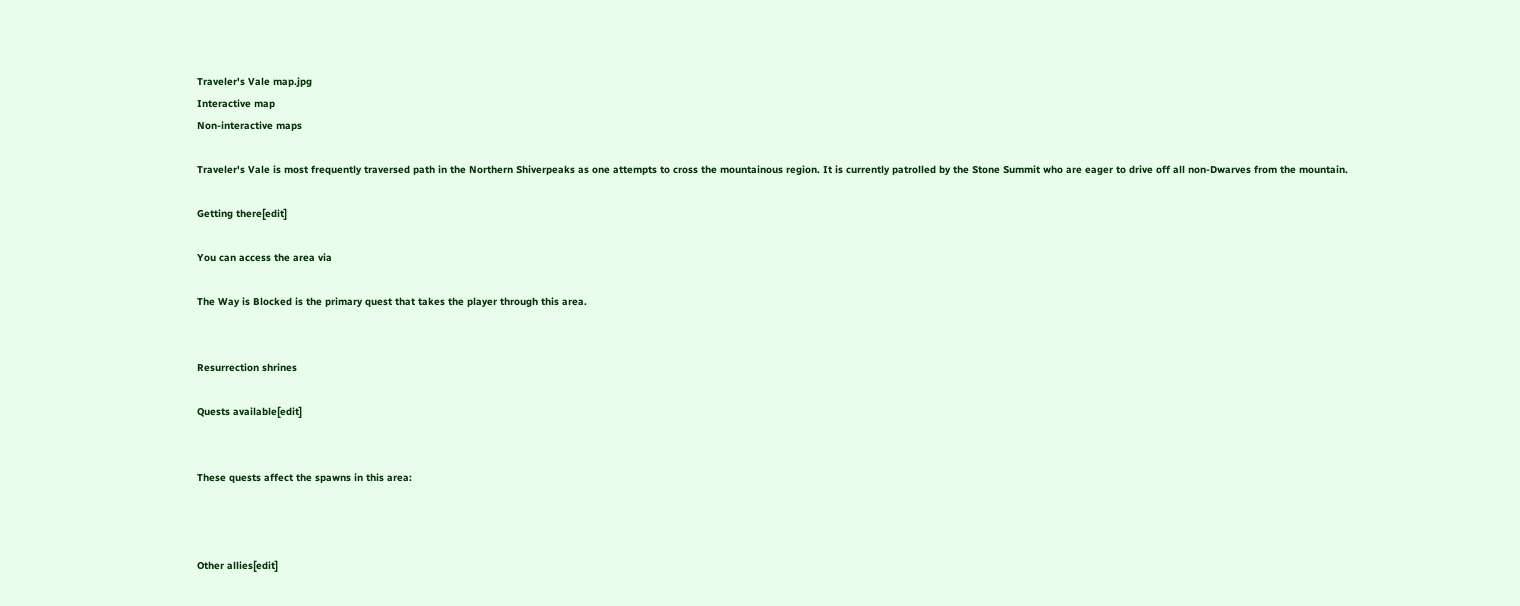Traveler's Vale map.jpg
Interactive map
Non-interactive maps

Traveler's Vale is most frequently traversed path in the Northern Shiverpeaks as one attempts to cross the mountainous region. It is currently patrolled by the Stone Summit who are eager to drive off all non-Dwarves from the mountain.

Getting there[edit]

You can access the area via

The Way is Blocked is the primary quest that takes the player through this area.


Resurrection shrines

Quests available[edit]


These quests affect the spawns in this area:



Other allies[edit]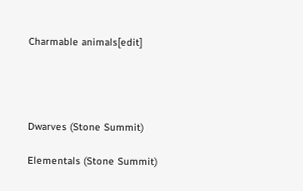Charmable animals[edit]




Dwarves (Stone Summit)

Elementals (Stone Summit)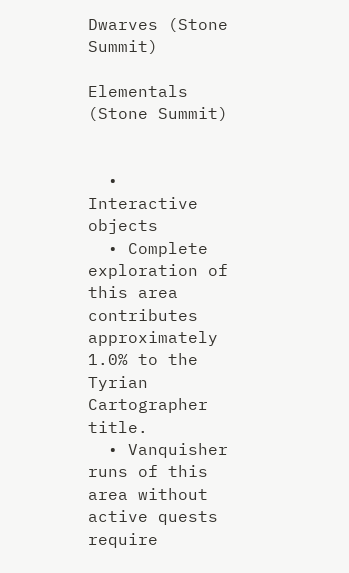Dwarves (Stone Summit)

Elementals (Stone Summit)


  • Interactive objects
  • Complete exploration of this area contributes approximately 1.0% to the Tyrian Cartographer title.
  • Vanquisher runs of this area without active quests require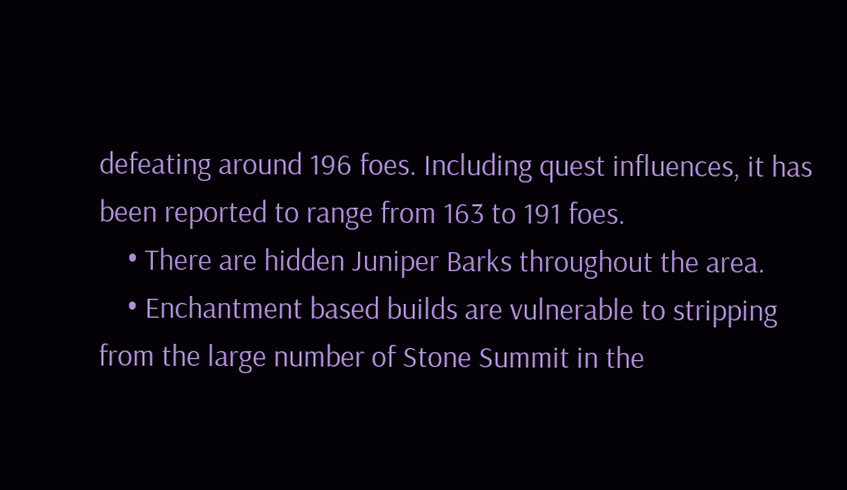defeating around 196 foes. Including quest influences, it has been reported to range from 163 to 191 foes.
    • There are hidden Juniper Barks throughout the area.
    • Enchantment based builds are vulnerable to stripping from the large number of Stone Summit in the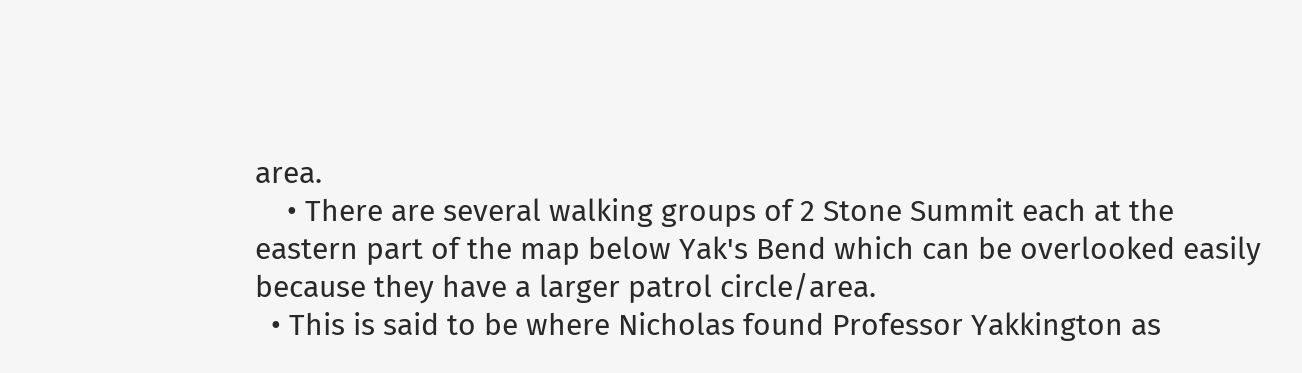area.
    • There are several walking groups of 2 Stone Summit each at the eastern part of the map below Yak's Bend which can be overlooked easily because they have a larger patrol circle/area.
  • This is said to be where Nicholas found Professor Yakkington as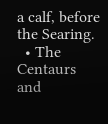a calf, before the Searing.
  • The Centaurs and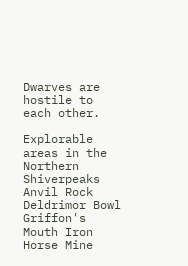Dwarves are hostile to each other.

Explorable areas in the Northern Shiverpeaks
Anvil Rock Deldrimor Bowl Griffon's Mouth Iron Horse Mine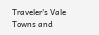Traveler's Vale
Towns and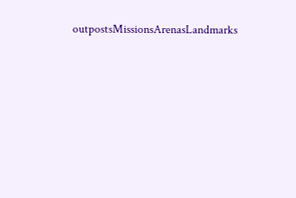outpostsMissionsArenasLandmarks